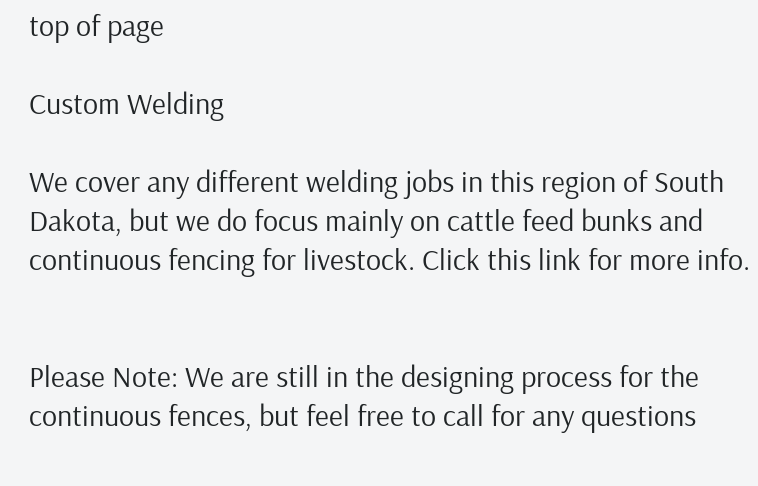top of page

Custom Welding

We cover any different welding jobs in this region of South Dakota, but we do focus mainly on cattle feed bunks and continuous fencing for livestock. Click this link for more info.


Please Note: We are still in the designing process for the continuous fences, but feel free to call for any questions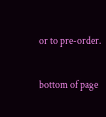or to pre-order.

bottom of page